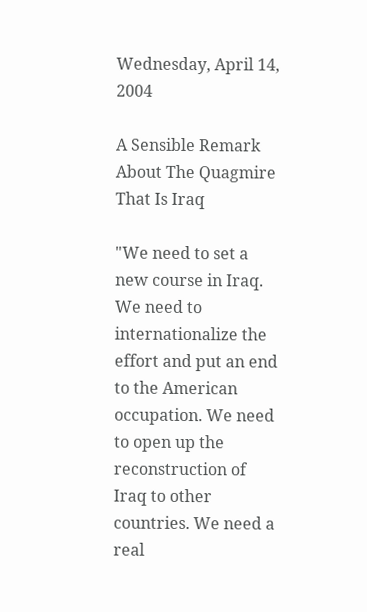Wednesday, April 14, 2004

A Sensible Remark About The Quagmire That Is Iraq

"We need to set a new course in Iraq. We need to internationalize the effort and put an end to the American occupation. We need to open up the reconstruction of Iraq to other countries. We need a real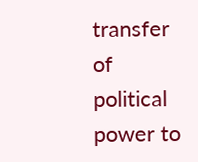transfer of political power to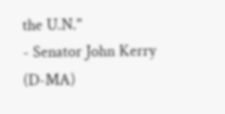the U.N."
- Senator John Kerry (D-MA)